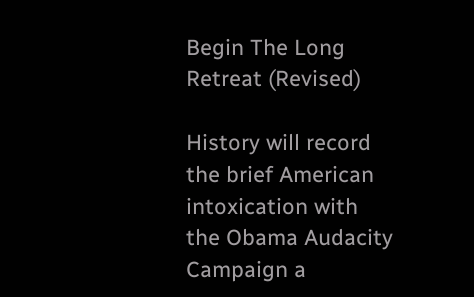Begin The Long Retreat (Revised)

History will record the brief American intoxication with the Obama Audacity Campaign a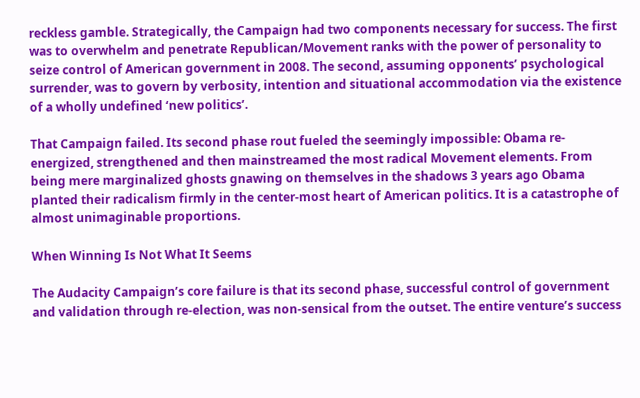reckless gamble. Strategically, the Campaign had two components necessary for success. The first was to overwhelm and penetrate Republican/Movement ranks with the power of personality to seize control of American government in 2008. The second, assuming opponents’ psychological surrender, was to govern by verbosity, intention and situational accommodation via the existence of a wholly undefined ‘new politics’.

That Campaign failed. Its second phase rout fueled the seemingly impossible: Obama re-energized, strengthened and then mainstreamed the most radical Movement elements. From being mere marginalized ghosts gnawing on themselves in the shadows 3 years ago Obama planted their radicalism firmly in the center-most heart of American politics. It is a catastrophe of almost unimaginable proportions.

When Winning Is Not What It Seems

The Audacity Campaign’s core failure is that its second phase, successful control of government and validation through re-election, was non-sensical from the outset. The entire venture’s success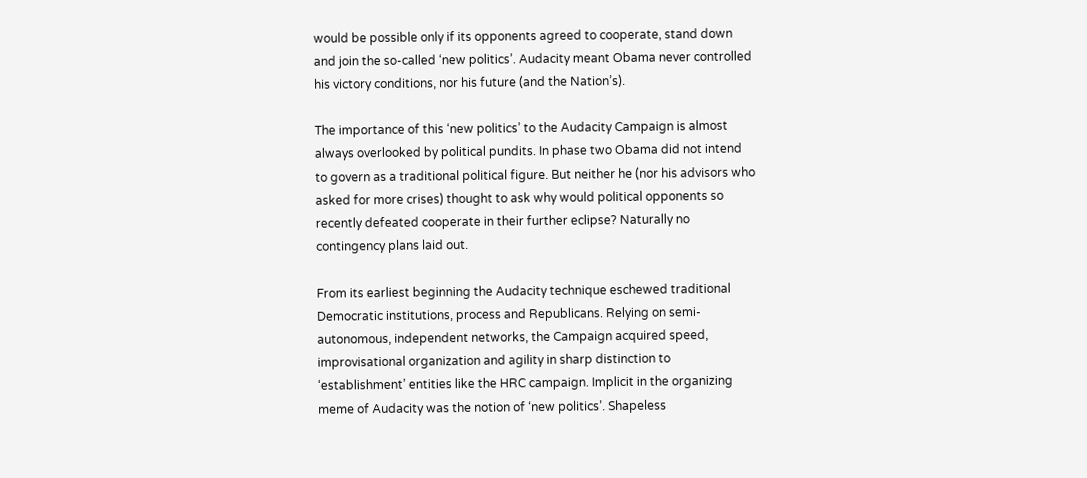would be possible only if its opponents agreed to cooperate, stand down and join the so-called ‘new politics’. Audacity meant Obama never controlled his victory conditions, nor his future (and the Nation’s).

The importance of this ‘new politics’ to the Audacity Campaign is almost always overlooked by political pundits. In phase two Obama did not intend to govern as a traditional political figure. But neither he (nor his advisors who asked for more crises) thought to ask why would political opponents so recently defeated cooperate in their further eclipse? Naturally no contingency plans laid out.

From its earliest beginning the Audacity technique eschewed traditional Democratic institutions, process and Republicans. Relying on semi-autonomous, independent networks, the Campaign acquired speed, improvisational organization and agility in sharp distinction to ‘establishment’ entities like the HRC campaign. Implicit in the organizing meme of Audacity was the notion of ‘new politics’. Shapeless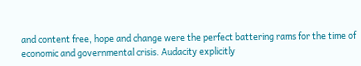and content free, hope and change were the perfect battering rams for the time of economic and governmental crisis. Audacity explicitly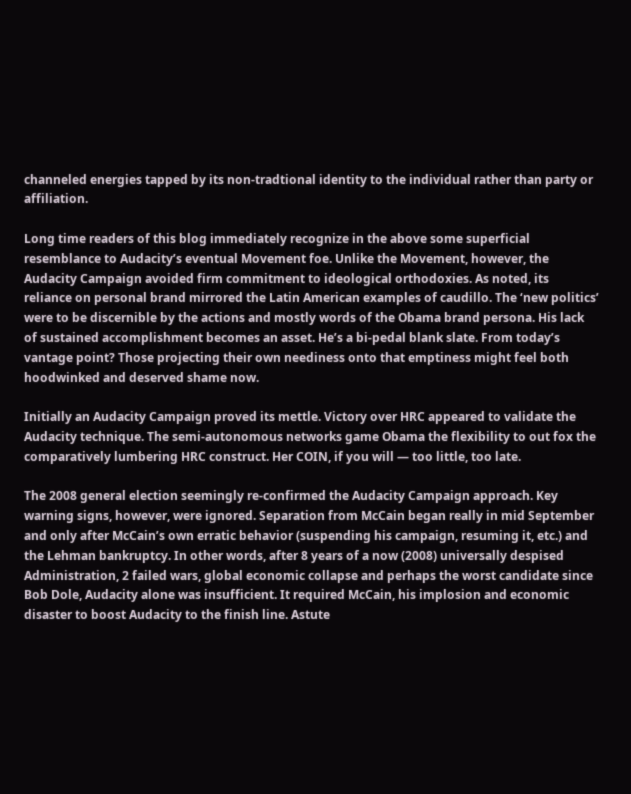channeled energies tapped by its non-tradtional identity to the individual rather than party or affiliation.

Long time readers of this blog immediately recognize in the above some superficial resemblance to Audacity’s eventual Movement foe. Unlike the Movement, however, the Audacity Campaign avoided firm commitment to ideological orthodoxies. As noted, its reliance on personal brand mirrored the Latin American examples of caudillo. The ‘new politics’ were to be discernible by the actions and mostly words of the Obama brand persona. His lack of sustained accomplishment becomes an asset. He’s a bi-pedal blank slate. From today’s vantage point? Those projecting their own neediness onto that emptiness might feel both hoodwinked and deserved shame now.

Initially an Audacity Campaign proved its mettle. Victory over HRC appeared to validate the Audacity technique. The semi-autonomous networks game Obama the flexibility to out fox the comparatively lumbering HRC construct. Her COIN, if you will — too little, too late.

The 2008 general election seemingly re-confirmed the Audacity Campaign approach. Key warning signs, however, were ignored. Separation from McCain began really in mid September and only after McCain’s own erratic behavior (suspending his campaign, resuming it, etc.) and the Lehman bankruptcy. In other words, after 8 years of a now (2008) universally despised Administration, 2 failed wars, global economic collapse and perhaps the worst candidate since Bob Dole, Audacity alone was insufficient. It required McCain, his implosion and economic disaster to boost Audacity to the finish line. Astute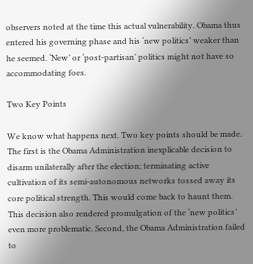observers noted at the time this actual vulnerability. Obama thus entered his governing phase and his ‘new politics’ weaker than he seemed. ‘New’ or ‘post-partisan’ politics might not have so accommodating foes.

Two Key Points

We know what happens next. Two key points should be made. The first is the Obama Administration inexplicable decision to disarm unilaterally after the election; terminating active cultivation of its semi-autonomous networks tossed away its core political strength. This would come back to haunt them. This decision also rendered promulgation of the ‘new politics’ even more problematic. Second, the Obama Administration failed to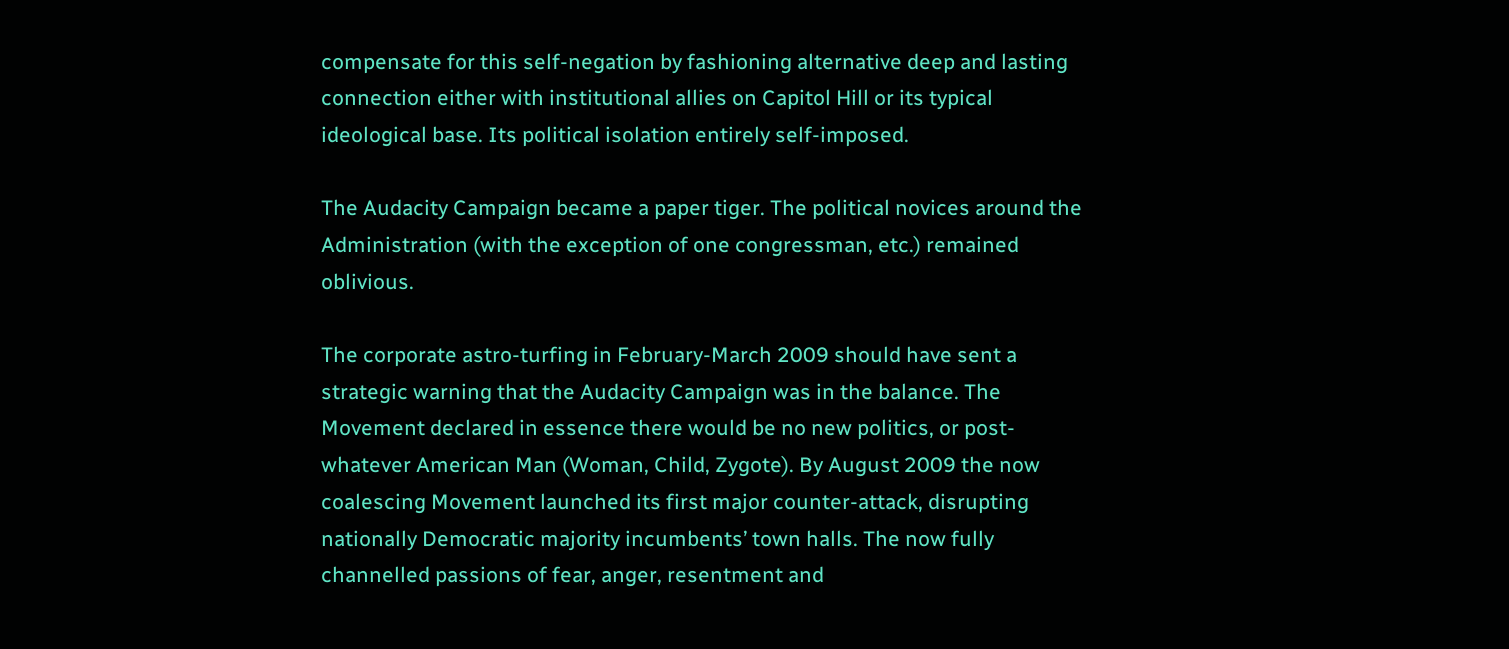compensate for this self-negation by fashioning alternative deep and lasting connection either with institutional allies on Capitol Hill or its typical ideological base. Its political isolation entirely self-imposed.

The Audacity Campaign became a paper tiger. The political novices around the Administration (with the exception of one congressman, etc.) remained oblivious.

The corporate astro-turfing in February-March 2009 should have sent a strategic warning that the Audacity Campaign was in the balance. The Movement declared in essence there would be no new politics, or post-whatever American Man (Woman, Child, Zygote). By August 2009 the now coalescing Movement launched its first major counter-attack, disrupting nationally Democratic majority incumbents’ town halls. The now fully channelled passions of fear, anger, resentment and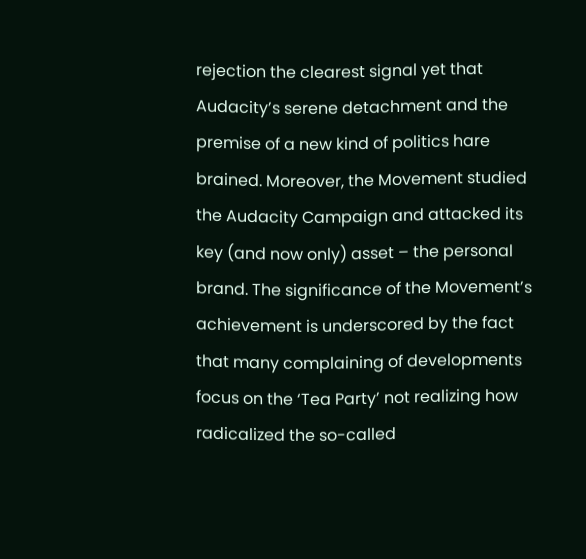rejection the clearest signal yet that Audacity’s serene detachment and the premise of a new kind of politics hare brained. Moreover, the Movement studied the Audacity Campaign and attacked its key (and now only) asset – the personal brand. The significance of the Movement’s achievement is underscored by the fact that many complaining of developments focus on the ‘Tea Party’ not realizing how radicalized the so-called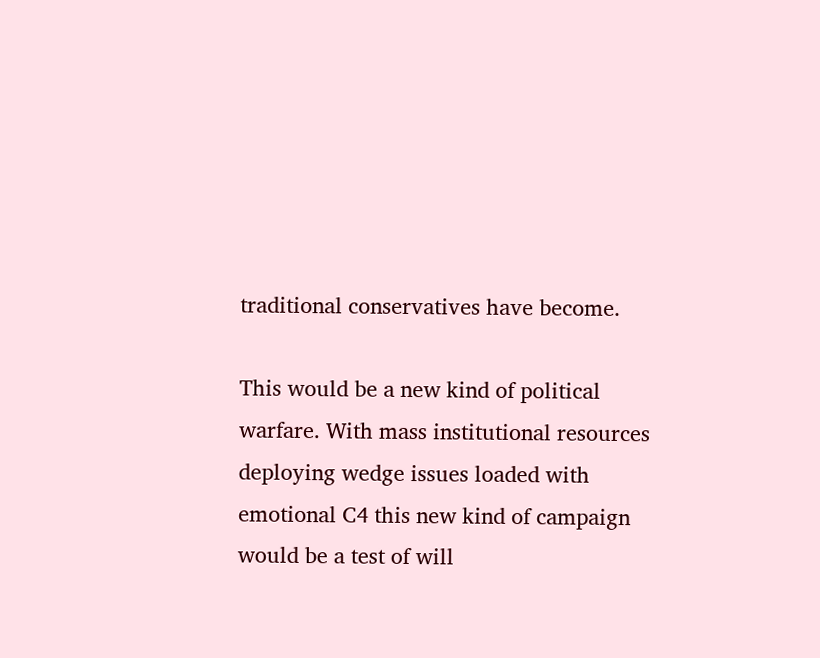traditional conservatives have become.

This would be a new kind of political warfare. With mass institutional resources deploying wedge issues loaded with emotional C4 this new kind of campaign would be a test of will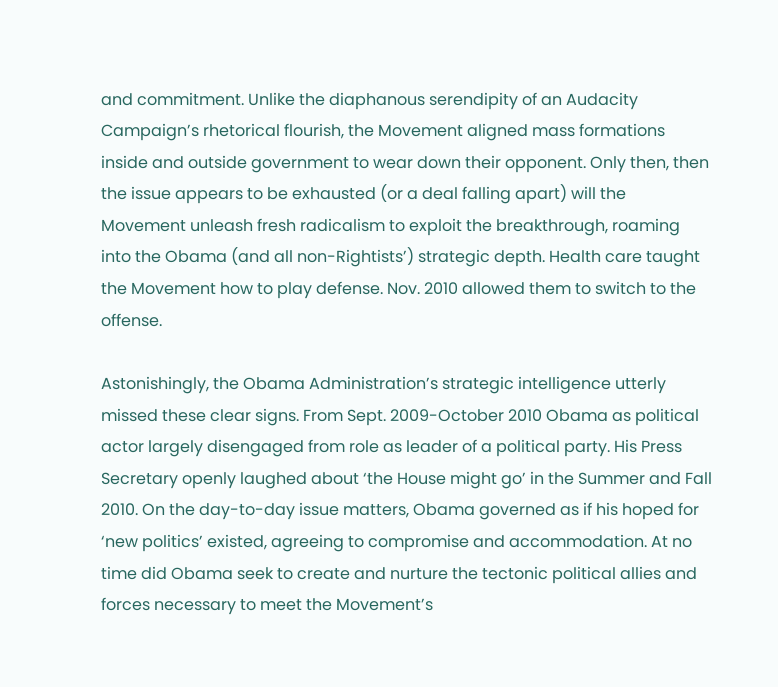and commitment. Unlike the diaphanous serendipity of an Audacity Campaign’s rhetorical flourish, the Movement aligned mass formations inside and outside government to wear down their opponent. Only then, then the issue appears to be exhausted (or a deal falling apart) will the Movement unleash fresh radicalism to exploit the breakthrough, roaming into the Obama (and all non-Rightists’) strategic depth. Health care taught the Movement how to play defense. Nov. 2010 allowed them to switch to the offense.

Astonishingly, the Obama Administration’s strategic intelligence utterly missed these clear signs. From Sept. 2009-October 2010 Obama as political actor largely disengaged from role as leader of a political party. His Press Secretary openly laughed about ‘the House might go’ in the Summer and Fall 2010. On the day-to-day issue matters, Obama governed as if his hoped for ‘new politics’ existed, agreeing to compromise and accommodation. At no time did Obama seek to create and nurture the tectonic political allies and forces necessary to meet the Movement’s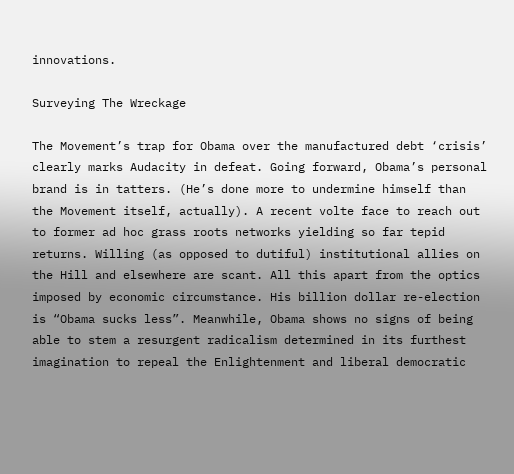innovations.

Surveying The Wreckage

The Movement’s trap for Obama over the manufactured debt ‘crisis’ clearly marks Audacity in defeat. Going forward, Obama’s personal brand is in tatters. (He’s done more to undermine himself than the Movement itself, actually). A recent volte face to reach out to former ad hoc grass roots networks yielding so far tepid returns. Willing (as opposed to dutiful) institutional allies on the Hill and elsewhere are scant. All this apart from the optics imposed by economic circumstance. His billion dollar re-election is “Obama sucks less”. Meanwhile, Obama shows no signs of being able to stem a resurgent radicalism determined in its furthest imagination to repeal the Enlightenment and liberal democratic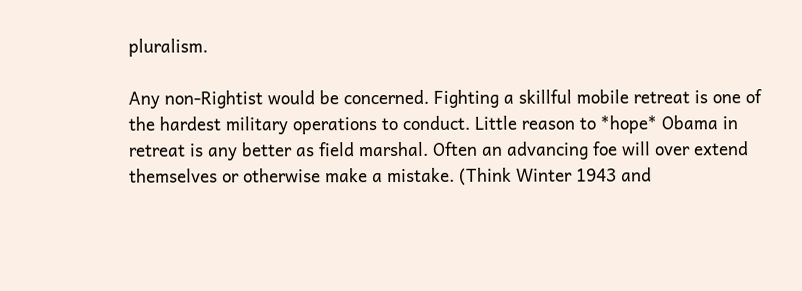pluralism.

Any non-Rightist would be concerned. Fighting a skillful mobile retreat is one of the hardest military operations to conduct. Little reason to *hope* Obama in retreat is any better as field marshal. Often an advancing foe will over extend themselves or otherwise make a mistake. (Think Winter 1943 and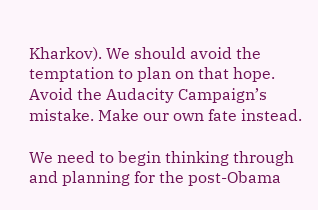Kharkov). We should avoid the temptation to plan on that hope. Avoid the Audacity Campaign’s mistake. Make our own fate instead.

We need to begin thinking through and planning for the post-Obama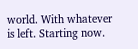world. With whatever is left. Starting now.